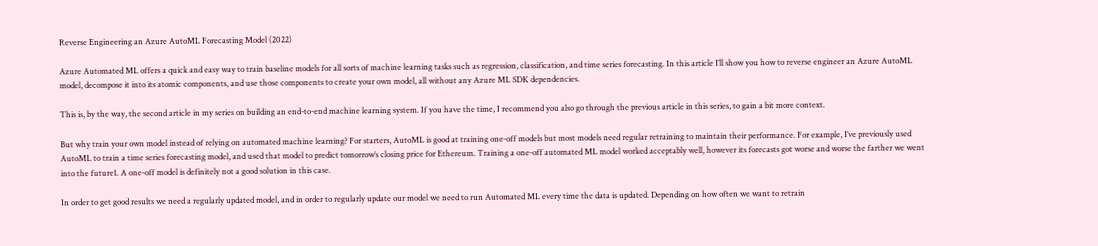Reverse Engineering an Azure AutoML Forecasting Model (2022)

Azure Automated ML offers a quick and easy way to train baseline models for all sorts of machine learning tasks such as regression, classification, and time series forecasting. In this article I’ll show you how to reverse engineer an Azure AutoML model, decompose it into its atomic components, and use those components to create your own model, all without any Azure ML SDK dependencies.

This is, by the way, the second article in my series on building an end-to-end machine learning system. If you have the time, I recommend you also go through the previous article in this series, to gain a bit more context.

But why train your own model instead of relying on automated machine learning? For starters, AutoML is good at training one-off models but most models need regular retraining to maintain their performance. For example, I’ve previously used AutoML to train a time series forecasting model, and used that model to predict tomorrow’s closing price for Ethereum. Training a one-off automated ML model worked acceptably well, however its forecasts got worse and worse the farther we went into the future1. A one-off model is definitely not a good solution in this case.

In order to get good results we need a regularly updated model, and in order to regularly update our model we need to run Automated ML every time the data is updated. Depending on how often we want to retrain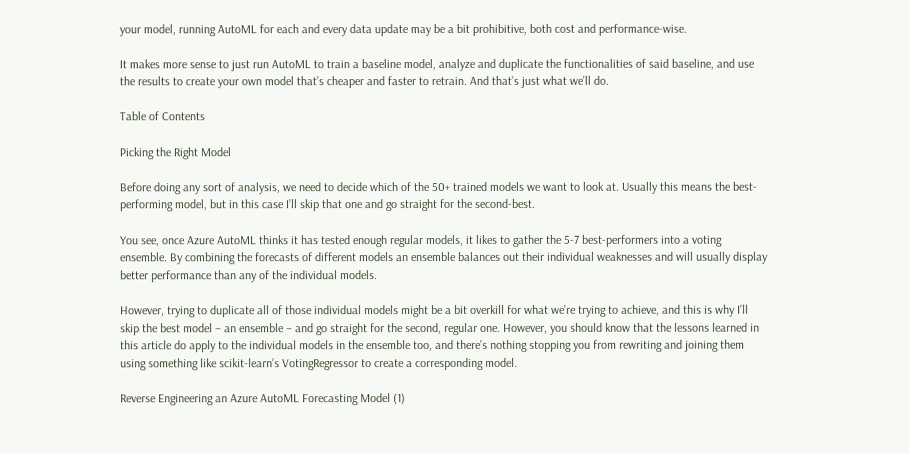your model, running AutoML for each and every data update may be a bit prohibitive, both cost and performance-wise.

It makes more sense to just run AutoML to train a baseline model, analyze and duplicate the functionalities of said baseline, and use the results to create your own model that’s cheaper and faster to retrain. And that’s just what we’ll do.

Table of Contents

Picking the Right Model

Before doing any sort of analysis, we need to decide which of the 50+ trained models we want to look at. Usually this means the best-performing model, but in this case I’ll skip that one and go straight for the second-best.

You see, once Azure AutoML thinks it has tested enough regular models, it likes to gather the 5-7 best-performers into a voting ensemble. By combining the forecasts of different models an ensemble balances out their individual weaknesses and will usually display better performance than any of the individual models.

However, trying to duplicate all of those individual models might be a bit overkill for what we’re trying to achieve, and this is why I’ll skip the best model – an ensemble – and go straight for the second, regular one. However, you should know that the lessons learned in this article do apply to the individual models in the ensemble too, and there’s nothing stopping you from rewriting and joining them using something like scikit-learn’s VotingRegressor to create a corresponding model.

Reverse Engineering an Azure AutoML Forecasting Model (1)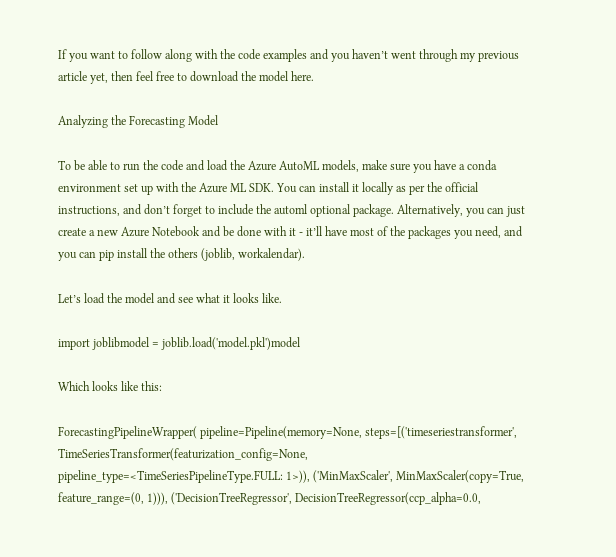If you want to follow along with the code examples and you haven’t went through my previous article yet, then feel free to download the model here.

Analyzing the Forecasting Model

To be able to run the code and load the Azure AutoML models, make sure you have a conda environment set up with the Azure ML SDK. You can install it locally as per the official instructions, and don’t forget to include the automl optional package. Alternatively, you can just create a new Azure Notebook and be done with it - it’ll have most of the packages you need, and you can pip install the others (joblib, workalendar).

Let’s load the model and see what it looks like.

import joblibmodel = joblib.load('model.pkl')model

Which looks like this:

ForecastingPipelineWrapper( pipeline=Pipeline(memory=None, steps=[('timeseriestransformer', TimeSeriesTransformer(featurization_config=None, pipeline_type=<TimeSeriesPipelineType.FULL: 1>)), ('MinMaxScaler', MinMaxScaler(copy=True, feature_range=(0, 1))), ('DecisionTreeRegressor', DecisionTreeRegressor(ccp_alpha=0.0,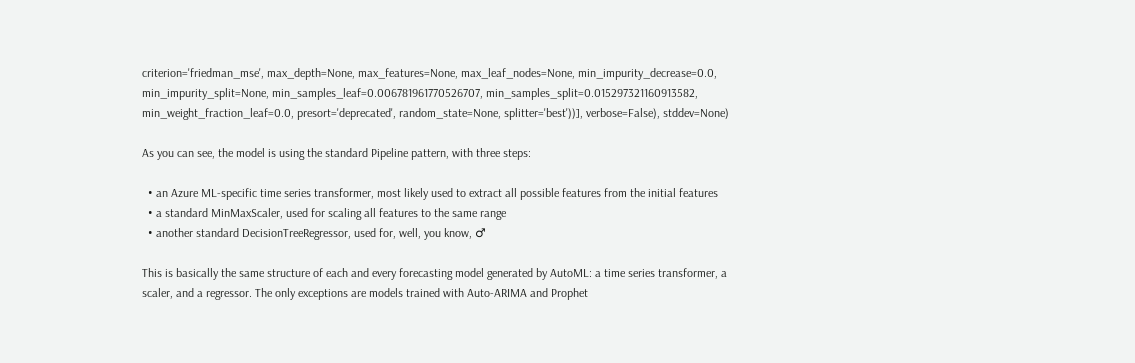criterion='friedman_mse', max_depth=None, max_features=None, max_leaf_nodes=None, min_impurity_decrease=0.0, min_impurity_split=None, min_samples_leaf=0.006781961770526707, min_samples_split=0.015297321160913582, min_weight_fraction_leaf=0.0, presort='deprecated', random_state=None, splitter='best'))], verbose=False), stddev=None)

As you can see, the model is using the standard Pipeline pattern, with three steps:

  • an Azure ML-specific time series transformer, most likely used to extract all possible features from the initial features
  • a standard MinMaxScaler, used for scaling all features to the same range
  • another standard DecisionTreeRegressor, used for, well, you know, ♂

This is basically the same structure of each and every forecasting model generated by AutoML: a time series transformer, a scaler, and a regressor. The only exceptions are models trained with Auto-ARIMA and Prophet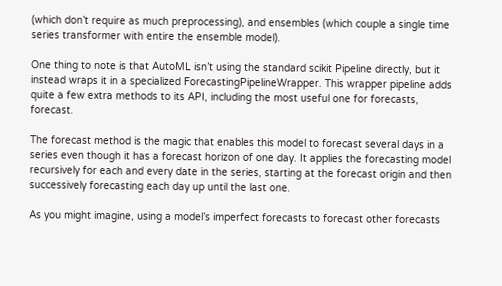(which don’t require as much preprocessing), and ensembles (which couple a single time series transformer with entire the ensemble model).

One thing to note is that AutoML isn’t using the standard scikit Pipeline directly, but it instead wraps it in a specialized ForecastingPipelineWrapper. This wrapper pipeline adds quite a few extra methods to its API, including the most useful one for forecasts, forecast.

The forecast method is the magic that enables this model to forecast several days in a series even though it has a forecast horizon of one day. It applies the forecasting model recursively for each and every date in the series, starting at the forecast origin and then successively forecasting each day up until the last one.

As you might imagine, using a model’s imperfect forecasts to forecast other forecasts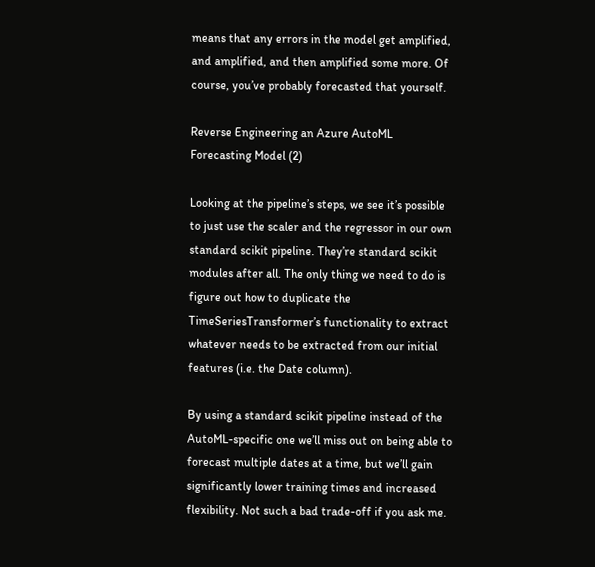means that any errors in the model get amplified, and amplified, and then amplified some more. Of course, you’ve probably forecasted that yourself.

Reverse Engineering an Azure AutoML Forecasting Model (2)

Looking at the pipeline’s steps, we see it’s possible to just use the scaler and the regressor in our own standard scikit pipeline. They’re standard scikit modules after all. The only thing we need to do is figure out how to duplicate the TimeSeriesTransformer’s functionality to extract whatever needs to be extracted from our initial features (i.e. the Date column).

By using a standard scikit pipeline instead of the AutoML-specific one we’ll miss out on being able to forecast multiple dates at a time, but we’ll gain significantly lower training times and increased flexibility. Not such a bad trade-off if you ask me.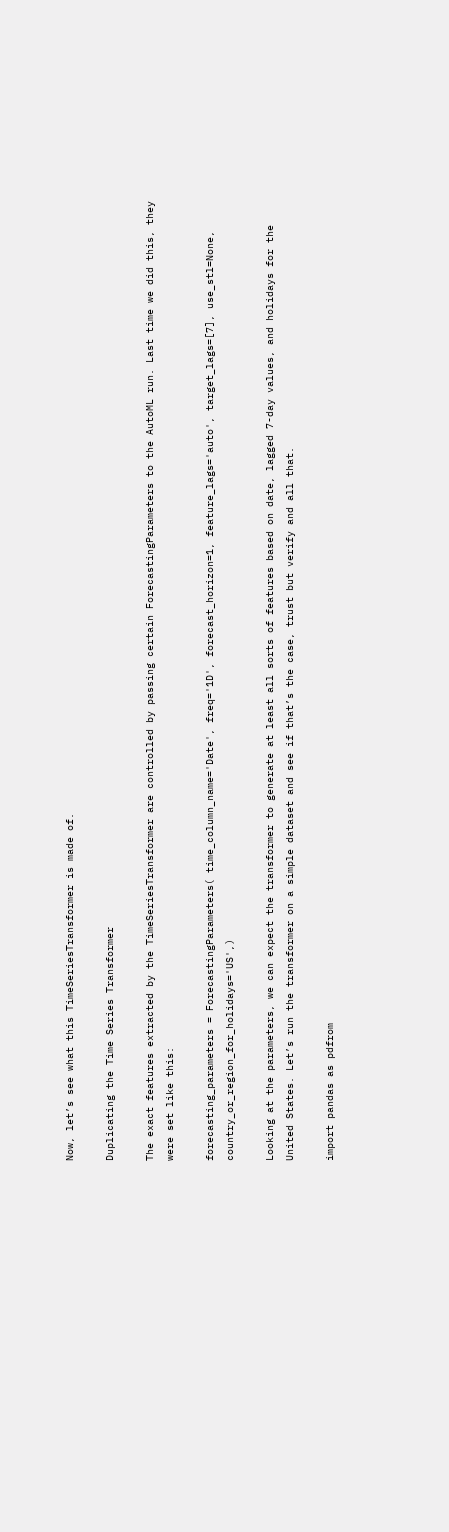Now, let’s see what this TimeSeriesTransformer is made of.

Duplicating the Time Series Transformer

The exact features extracted by the TimeSeriesTransformer are controlled by passing certain ForecastingParameters to the AutoML run. Last time we did this, they were set like this:

forecasting_parameters = ForecastingParameters( time_column_name='Date', freq='1D', forecast_horizon=1, feature_lags='auto', target_lags=[7], use_stl=None, country_or_region_for_holidays='US',)

Looking at the parameters, we can expect the transformer to generate at least all sorts of features based on date, lagged 7-day values, and holidays for the United States. Let’s run the transformer on a simple dataset and see if that’s the case, trust but verify and all that.

import pandas as pdfrom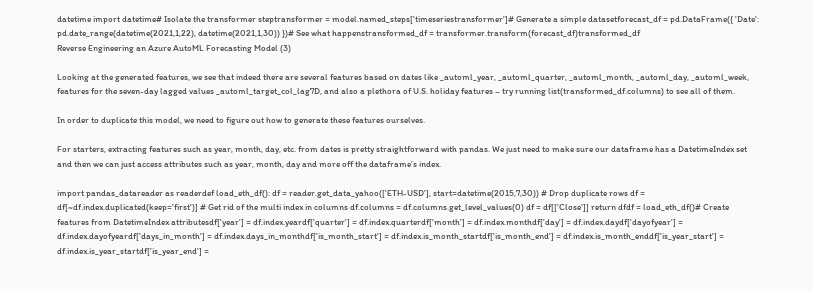datetime import datetime# Isolate the transformer steptransformer = model.named_steps['timeseriestransformer']# Generate a simple datasetforecast_df = pd.DataFrame({ 'Date': pd.date_range(datetime(2021,1,22), datetime(2021,1,30)) })# See what happenstransformed_df = transformer.transform(forecast_df)transformed_df
Reverse Engineering an Azure AutoML Forecasting Model (3)

Looking at the generated features, we see that indeed there are several features based on dates like _automl_year, _automl_quarter, _automl_month, _automl_day, _automl_week, features for the seven-day lagged values _automl_target_col_lag7D, and also a plethora of U.S. holiday features – try running list(transformed_df.columns) to see all of them.

In order to duplicate this model, we need to figure out how to generate these features ourselves.

For starters, extracting features such as year, month, day, etc. from dates is pretty straightforward with pandas. We just need to make sure our dataframe has a DatetimeIndex set and then we can just access attributes such as year, month, day and more off the dataframe’s index.

import pandas_datareader as readerdef load_eth_df(): df = reader.get_data_yahoo(['ETH-USD'], start=datetime(2015,7,30)) # Drop duplicate rows df = df[~df.index.duplicated(keep='first')] # Get rid of the multi index in columns df.columns = df.columns.get_level_values(0) df = df[['Close']] return dfdf = load_eth_df()# Create features from DatetimeIndex attributesdf['year'] = df.index.yeardf['quarter'] = df.index.quarterdf['month'] = df.index.monthdf['day'] = df.index.daydf['dayofyear'] = df.index.dayofyeardf['days_in_month'] = df.index.days_in_monthdf['is_month_start'] = df.index.is_month_startdf['is_month_end'] = df.index.is_month_enddf['is_year_start'] = df.index.is_year_startdf['is_year_end'] =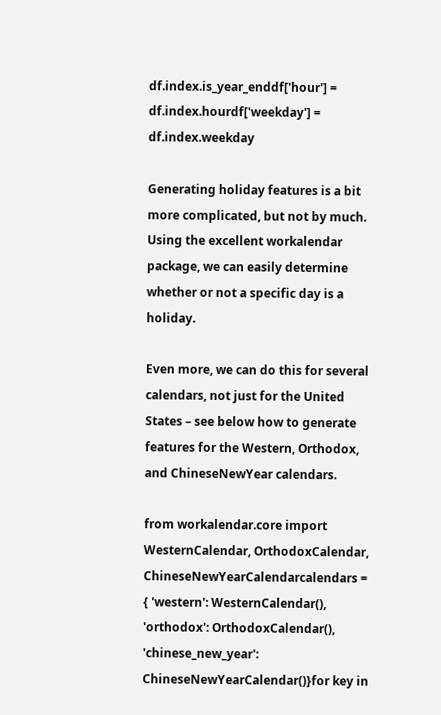df.index.is_year_enddf['hour'] = df.index.hourdf['weekday'] = df.index.weekday

Generating holiday features is a bit more complicated, but not by much. Using the excellent workalendar package, we can easily determine whether or not a specific day is a holiday.

Even more, we can do this for several calendars, not just for the United States – see below how to generate features for the Western, Orthodox, and ChineseNewYear calendars.

from workalendar.core import WesternCalendar, OrthodoxCalendar, ChineseNewYearCalendarcalendars = { 'western': WesternCalendar(), 'orthodox': OrthodoxCalendar(), 'chinese_new_year': ChineseNewYearCalendar()}for key in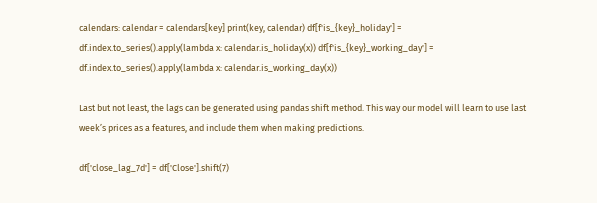calendars: calendar = calendars[key] print(key, calendar) df[f'is_{key}_holiday'] = df.index.to_series().apply(lambda x: calendar.is_holiday(x)) df[f'is_{key}_working_day'] = df.index.to_series().apply(lambda x: calendar.is_working_day(x))

Last but not least, the lags can be generated using pandas shift method. This way our model will learn to use last week’s prices as a features, and include them when making predictions.

df['close_lag_7d'] = df['Close'].shift(7)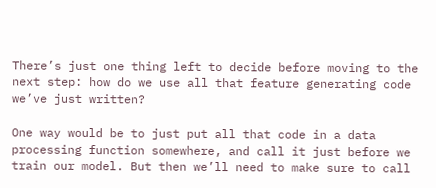There’s just one thing left to decide before moving to the next step: how do we use all that feature generating code we’ve just written?

One way would be to just put all that code in a data processing function somewhere, and call it just before we train our model. But then we’ll need to make sure to call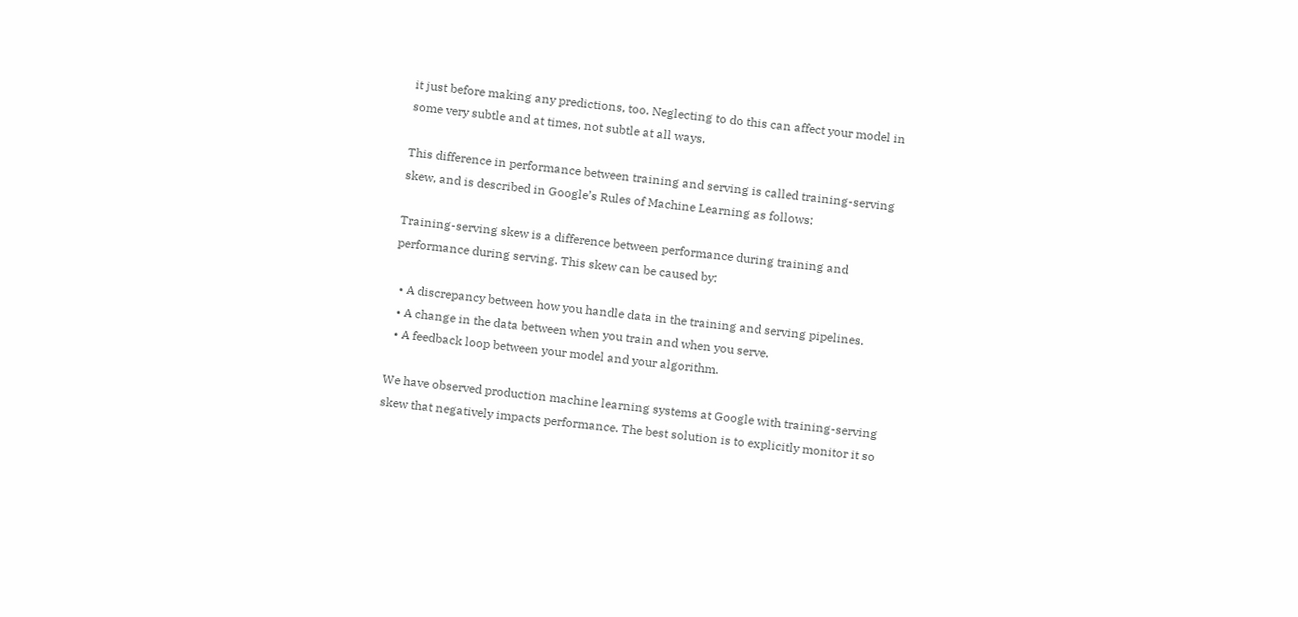it just before making any predictions, too. Neglecting to do this can affect your model in some very subtle and at times, not subtle at all ways.

This difference in performance between training and serving is called training-serving skew, and is described in Google’s Rules of Machine Learning as follows:

Training-serving skew is a difference between performance during training and performance during serving. This skew can be caused by:

  • A discrepancy between how you handle data in the training and serving pipelines.
  • A change in the data between when you train and when you serve.
  • A feedback loop between your model and your algorithm.

We have observed production machine learning systems at Google with training-serving skew that negatively impacts performance. The best solution is to explicitly monitor it so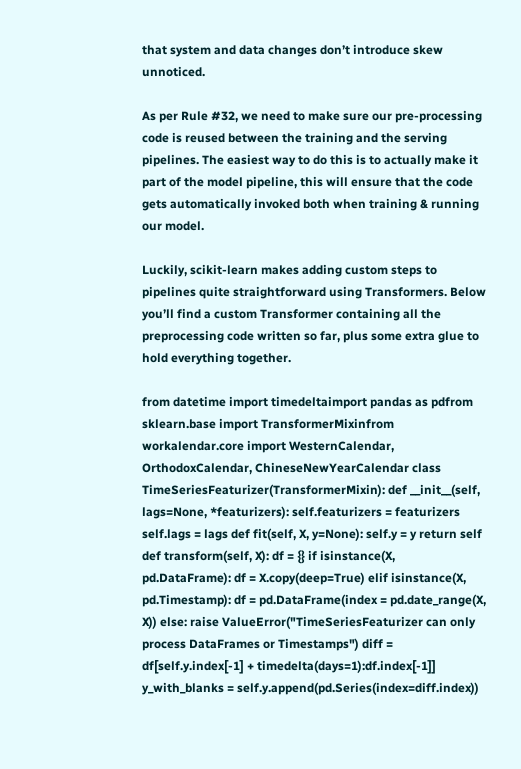that system and data changes don’t introduce skew unnoticed.

As per Rule #32, we need to make sure our pre-processing code is reused between the training and the serving pipelines. The easiest way to do this is to actually make it part of the model pipeline, this will ensure that the code gets automatically invoked both when training & running our model.

Luckily, scikit-learn makes adding custom steps to pipelines quite straightforward using Transformers. Below you’ll find a custom Transformer containing all the preprocessing code written so far, plus some extra glue to hold everything together.

from datetime import timedeltaimport pandas as pdfrom sklearn.base import TransformerMixinfrom workalendar.core import WesternCalendar, OrthodoxCalendar, ChineseNewYearCalendar class TimeSeriesFeaturizer(TransformerMixin): def __init__(self, lags=None, *featurizers): self.featurizers = featurizers self.lags = lags def fit(self, X, y=None): self.y = y return self def transform(self, X): df = {} if isinstance(X, pd.DataFrame): df = X.copy(deep=True) elif isinstance(X, pd.Timestamp): df = pd.DataFrame(index = pd.date_range(X, X)) else: raise ValueError("TimeSeriesFeaturizer can only process DataFrames or Timestamps") diff = df[self.y.index[-1] + timedelta(days=1):df.index[-1]] y_with_blanks = self.y.append(pd.Series(index=diff.index))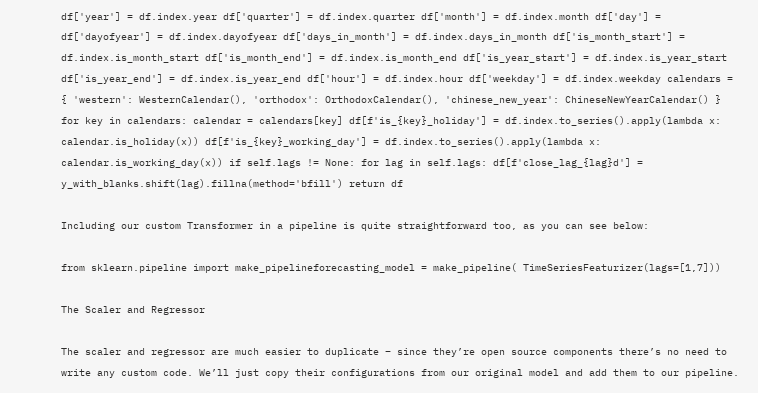df['year'] = df.index.year df['quarter'] = df.index.quarter df['month'] = df.index.month df['day'] = df['dayofyear'] = df.index.dayofyear df['days_in_month'] = df.index.days_in_month df['is_month_start'] = df.index.is_month_start df['is_month_end'] = df.index.is_month_end df['is_year_start'] = df.index.is_year_start df['is_year_end'] = df.index.is_year_end df['hour'] = df.index.hour df['weekday'] = df.index.weekday calendars = { 'western': WesternCalendar(), 'orthodox': OrthodoxCalendar(), 'chinese_new_year': ChineseNewYearCalendar() } for key in calendars: calendar = calendars[key] df[f'is_{key}_holiday'] = df.index.to_series().apply(lambda x: calendar.is_holiday(x)) df[f'is_{key}_working_day'] = df.index.to_series().apply(lambda x: calendar.is_working_day(x)) if self.lags != None: for lag in self.lags: df[f'close_lag_{lag}d'] = y_with_blanks.shift(lag).fillna(method='bfill') return df

Including our custom Transformer in a pipeline is quite straightforward too, as you can see below:

from sklearn.pipeline import make_pipelineforecasting_model = make_pipeline( TimeSeriesFeaturizer(lags=[1,7]))

The Scaler and Regressor

The scaler and regressor are much easier to duplicate – since they’re open source components there’s no need to write any custom code. We’ll just copy their configurations from our original model and add them to our pipeline.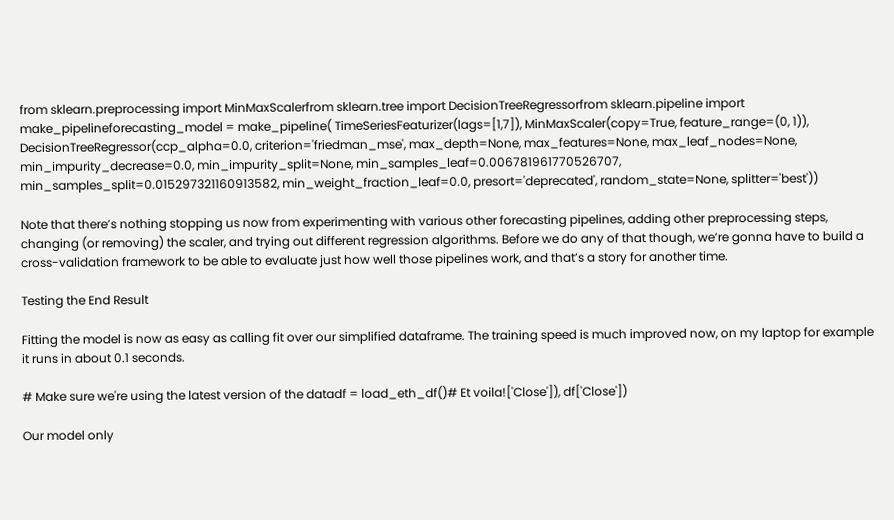from sklearn.preprocessing import MinMaxScalerfrom sklearn.tree import DecisionTreeRegressorfrom sklearn.pipeline import make_pipelineforecasting_model = make_pipeline( TimeSeriesFeaturizer(lags=[1,7]), MinMaxScaler(copy=True, feature_range=(0, 1)), DecisionTreeRegressor(ccp_alpha=0.0, criterion='friedman_mse', max_depth=None, max_features=None, max_leaf_nodes=None, min_impurity_decrease=0.0, min_impurity_split=None, min_samples_leaf=0.006781961770526707, min_samples_split=0.015297321160913582, min_weight_fraction_leaf=0.0, presort='deprecated', random_state=None, splitter='best'))

Note that there’s nothing stopping us now from experimenting with various other forecasting pipelines, adding other preprocessing steps, changing (or removing) the scaler, and trying out different regression algorithms. Before we do any of that though, we’re gonna have to build a cross-validation framework to be able to evaluate just how well those pipelines work, and that’s a story for another time.

Testing the End Result

Fitting the model is now as easy as calling fit over our simplified dataframe. The training speed is much improved now, on my laptop for example it runs in about 0.1 seconds.

# Make sure we're using the latest version of the datadf = load_eth_df()# Et voila!['Close']), df['Close'])

Our model only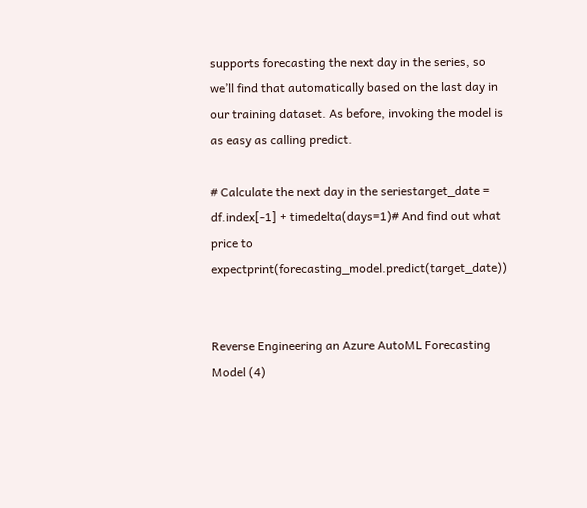supports forecasting the next day in the series, so we’ll find that automatically based on the last day in our training dataset. As before, invoking the model is as easy as calling predict.

# Calculate the next day in the seriestarget_date = df.index[-1] + timedelta(days=1)# And find out what price to expectprint(forecasting_model.predict(target_date))


Reverse Engineering an Azure AutoML Forecasting Model (4)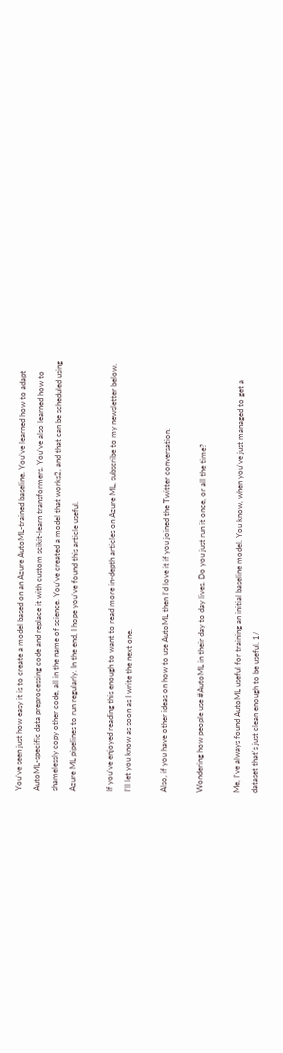You’ve seen just how easy it is to create a model based on an Azure AutoML-trained baseline. You’ve learned how to adapt AutoML-specific data preprocessing code and replace it with custom scikit-learn transformers. You’ve also learned how to shamelessly copy other code, all in the name of science. You’ve created a model that works2, and that can be scheduled using Azure ML pipelines to run regularly. In the end, I hope you’ve found this article useful.

If you’ve enjoyed reading this enough to want to read more in-depth articles on Azure ML, subscribe to my newsletter below. I’ll let you know as soon as I write the next one.

Also, if you have other ideas on how to use AutoML then I’d love it if you joined the Twitter conversation.

Wondering how people use #AutoML in their day to day lives. Do you just run it once, or all the time?

Me, I've always found AutoML useful for training an initial baseline model. You know, when you've just managed to get a dataset that's just clean enough to be useful. 1/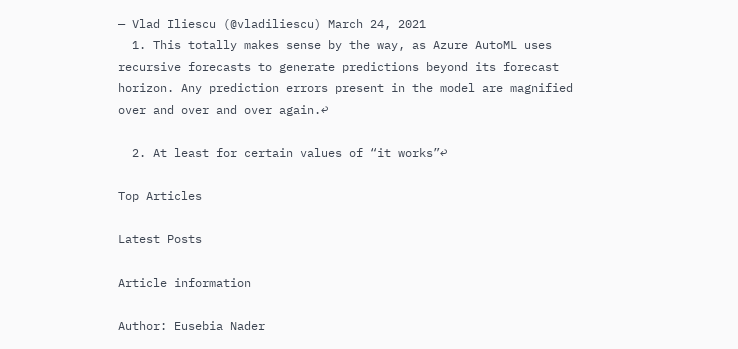— Vlad Iliescu (@vladiliescu) March 24, 2021
  1. This totally makes sense by the way, as Azure AutoML uses recursive forecasts to generate predictions beyond its forecast horizon. Any prediction errors present in the model are magnified over and over and over again.↩

  2. At least for certain values of “it works”↩

Top Articles

Latest Posts

Article information

Author: Eusebia Nader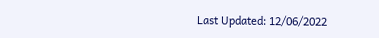Last Updated: 12/06/2022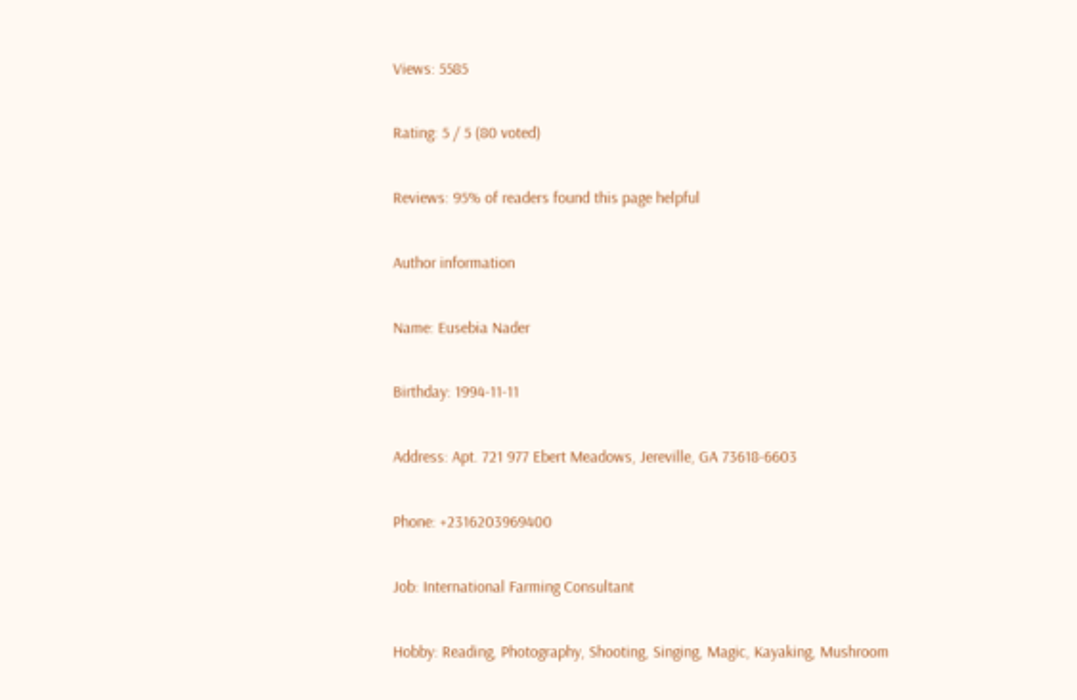Views: 5585

Rating: 5 / 5 (80 voted)

Reviews: 95% of readers found this page helpful

Author information

Name: Eusebia Nader

Birthday: 1994-11-11

Address: Apt. 721 977 Ebert Meadows, Jereville, GA 73618-6603

Phone: +2316203969400

Job: International Farming Consultant

Hobby: Reading, Photography, Shooting, Singing, Magic, Kayaking, Mushroom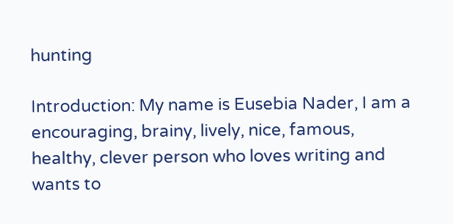hunting

Introduction: My name is Eusebia Nader, I am a encouraging, brainy, lively, nice, famous, healthy, clever person who loves writing and wants to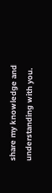share my knowledge and understanding with you.